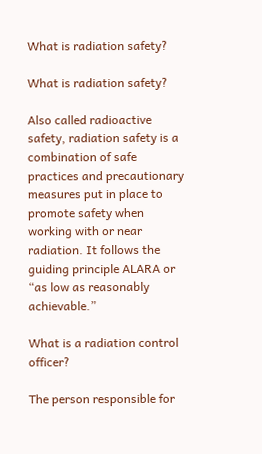What is radiation safety?

What is radiation safety?

Also called radioactive safety, radiation safety is a combination of safe practices and precautionary measures put in place to promote safety when working with or near radiation. It follows the guiding principle ALARA or “as low as reasonably achievable.”

What is a radiation control officer?

The person responsible for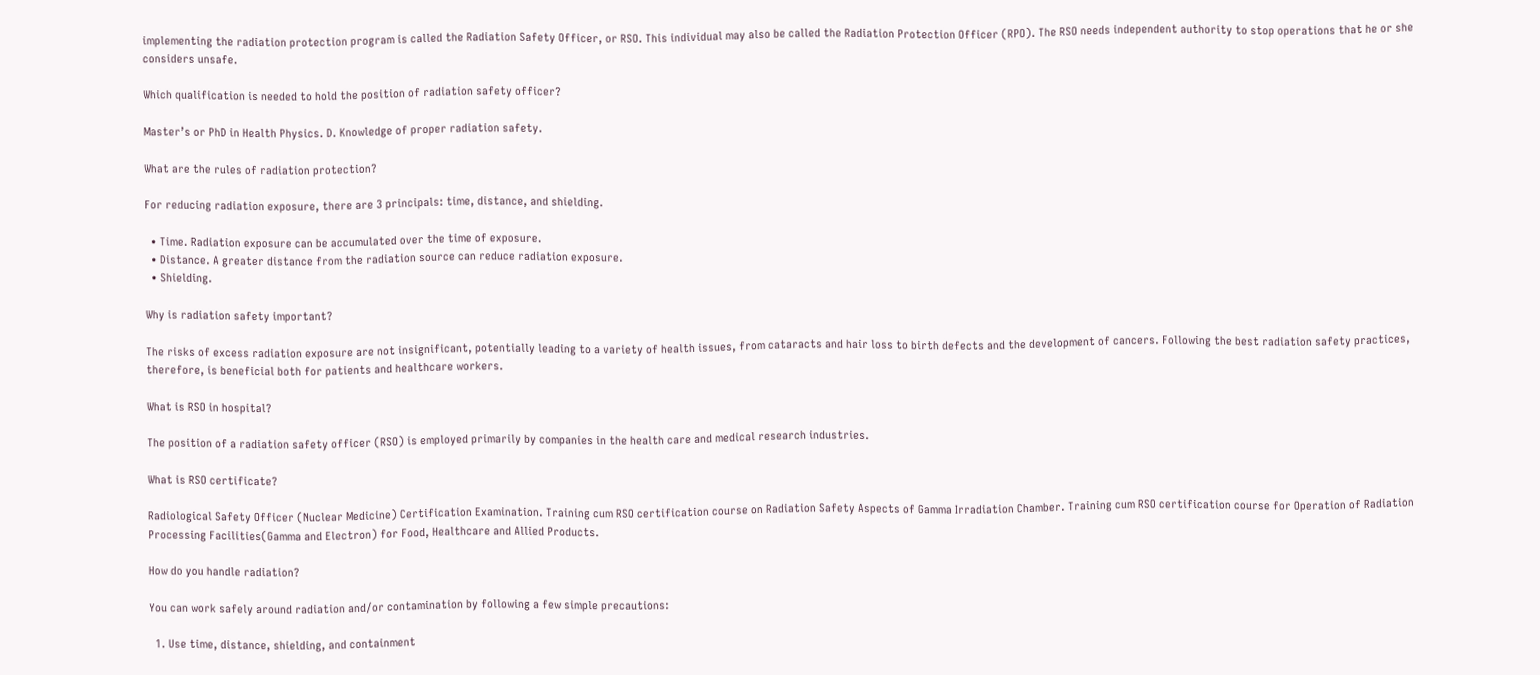implementing the radiation protection program is called the Radiation Safety Officer, or RSO. This individual may also be called the Radiation Protection Officer (RPO). The RSO needs independent authority to stop operations that he or she considers unsafe.

Which qualification is needed to hold the position of radiation safety officer?

Master’s or PhD in Health Physics. D. Knowledge of proper radiation safety.

What are the rules of radiation protection?

For reducing radiation exposure, there are 3 principals: time, distance, and shielding.

  • Time. Radiation exposure can be accumulated over the time of exposure.
  • Distance. A greater distance from the radiation source can reduce radiation exposure.
  • Shielding.

Why is radiation safety important?

The risks of excess radiation exposure are not insignificant, potentially leading to a variety of health issues, from cataracts and hair loss to birth defects and the development of cancers. Following the best radiation safety practices, therefore, is beneficial both for patients and healthcare workers.

What is RSO in hospital?

The position of a radiation safety officer (RSO) is employed primarily by companies in the health care and medical research industries.

What is RSO certificate?

Radiological Safety Officer (Nuclear Medicine) Certification Examination. Training cum RSO certification course on Radiation Safety Aspects of Gamma Irradiation Chamber. Training cum RSO certification course for Operation of Radiation Processing Facilities(Gamma and Electron) for Food, Healthcare and Allied Products.

How do you handle radiation?

You can work safely around radiation and/or contamination by following a few simple precautions:

  1. Use time, distance, shielding, and containment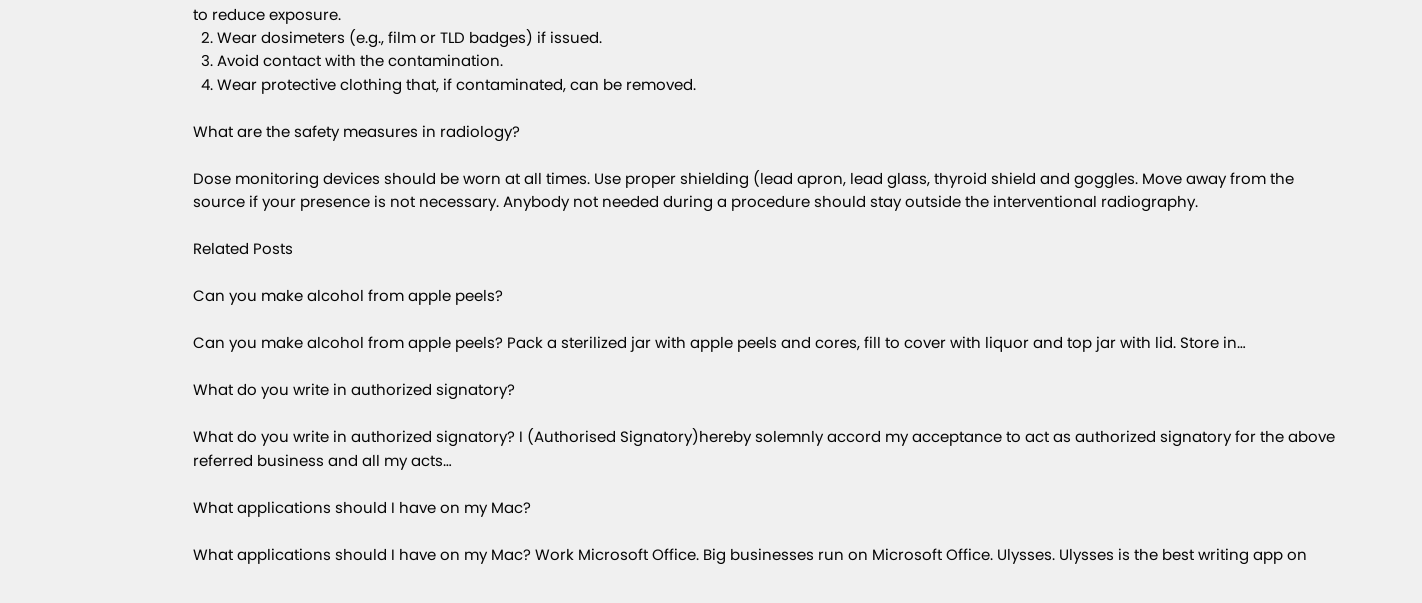to reduce exposure.
  2. Wear dosimeters (e.g., film or TLD badges) if issued.
  3. Avoid contact with the contamination.
  4. Wear protective clothing that, if contaminated, can be removed.

What are the safety measures in radiology?

Dose monitoring devices should be worn at all times. Use proper shielding (lead apron, lead glass, thyroid shield and goggles. Move away from the source if your presence is not necessary. Anybody not needed during a procedure should stay outside the interventional radiography.

Related Posts

Can you make alcohol from apple peels?

Can you make alcohol from apple peels? Pack a sterilized jar with apple peels and cores, fill to cover with liquor and top jar with lid. Store in…

What do you write in authorized signatory?

What do you write in authorized signatory? I (Authorised Signatory)hereby solemnly accord my acceptance to act as authorized signatory for the above referred business and all my acts…

What applications should I have on my Mac?

What applications should I have on my Mac? Work Microsoft Office. Big businesses run on Microsoft Office. Ulysses. Ulysses is the best writing app on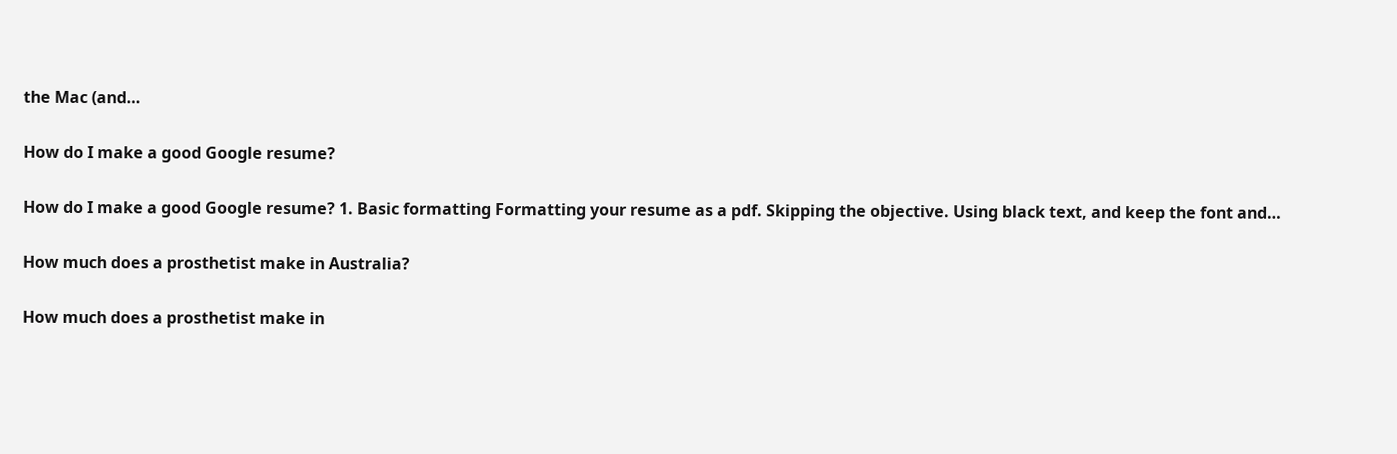the Mac (and…

How do I make a good Google resume?

How do I make a good Google resume? 1. Basic formatting Formatting your resume as a pdf. Skipping the objective. Using black text, and keep the font and…

How much does a prosthetist make in Australia?

How much does a prosthetist make in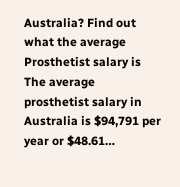Australia? Find out what the average Prosthetist salary is The average prosthetist salary in Australia is $94,791 per year or $48.61…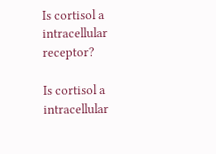Is cortisol a intracellular receptor?

Is cortisol a intracellular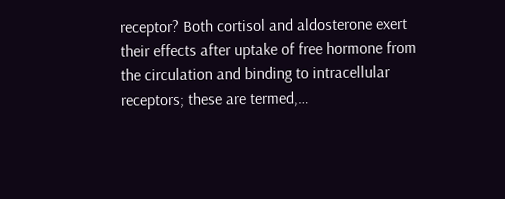receptor? Both cortisol and aldosterone exert their effects after uptake of free hormone from the circulation and binding to intracellular receptors; these are termed,…